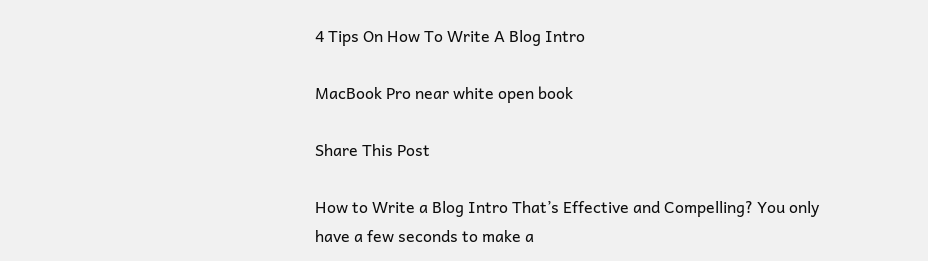4 Tips On How To Write A Blog Intro

MacBook Pro near white open book

Share This Post

How to Write a Blog Intro That’s Effective and Compelling? You only have a few seconds to make a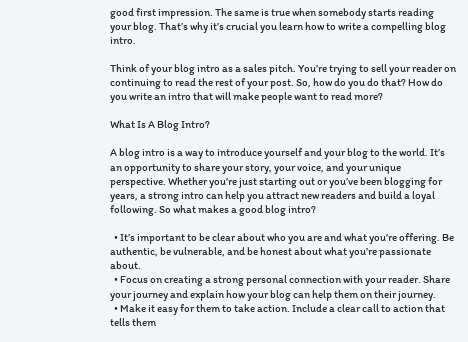good first impression. The same is true when somebody starts reading your blog. That’s why it’s crucial you learn how to write a compelling blog intro.

Think of your blog intro as a sales pitch. You’re trying to sell your reader on continuing to read the rest of your post. So, how do you do that? How do you write an intro that will make people want to read more?

What Is A Blog Intro?

A blog intro is a way to introduce yourself and your blog to the world. It’s an opportunity to share your story, your voice, and your unique perspective. Whether you’re just starting out or you’ve been blogging for years, a strong intro can help you attract new readers and build a loyal following. So what makes a good blog intro?

  • It’s important to be clear about who you are and what you’re offering. Be authentic, be vulnerable, and be honest about what you’re passionate about.
  • Focus on creating a strong personal connection with your reader. Share your journey and explain how your blog can help them on their journey.
  • Make it easy for them to take action. Include a clear call to action that tells them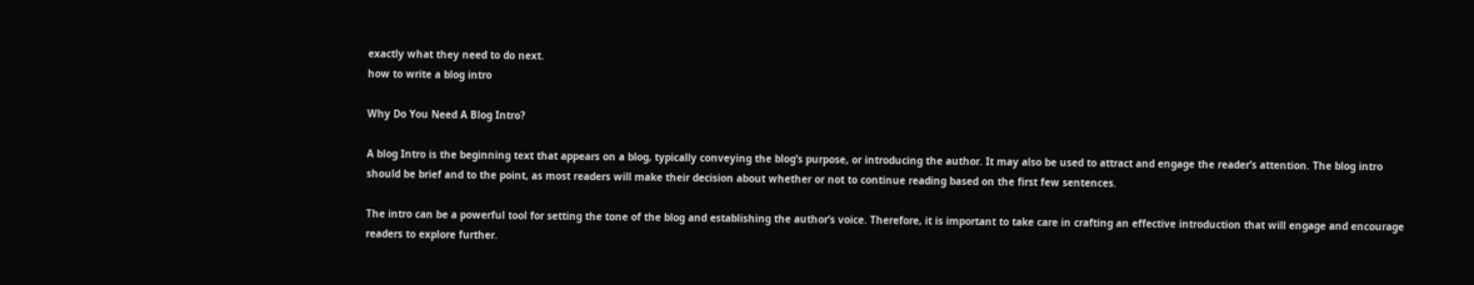exactly what they need to do next.
how to write a blog intro

Why Do You Need A Blog Intro?

A blog Intro is the beginning text that appears on a blog, typically conveying the blog’s purpose, or introducing the author. It may also be used to attract and engage the reader’s attention. The blog intro should be brief and to the point, as most readers will make their decision about whether or not to continue reading based on the first few sentences.

The intro can be a powerful tool for setting the tone of the blog and establishing the author’s voice. Therefore, it is important to take care in crafting an effective introduction that will engage and encourage readers to explore further.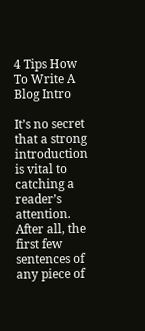4 Tips How To Write A Blog Intro

It’s no secret that a strong introduction is vital to catching a reader’s attention. After all, the first few sentences of any piece of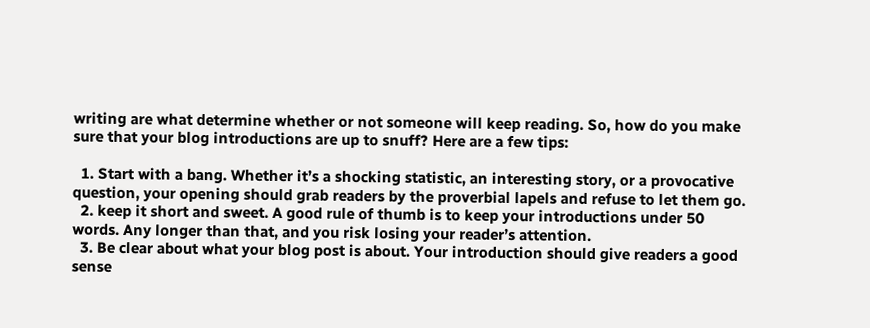writing are what determine whether or not someone will keep reading. So, how do you make sure that your blog introductions are up to snuff? Here are a few tips:

  1. Start with a bang. Whether it’s a shocking statistic, an interesting story, or a provocative question, your opening should grab readers by the proverbial lapels and refuse to let them go.
  2. keep it short and sweet. A good rule of thumb is to keep your introductions under 50 words. Any longer than that, and you risk losing your reader’s attention.
  3. Be clear about what your blog post is about. Your introduction should give readers a good sense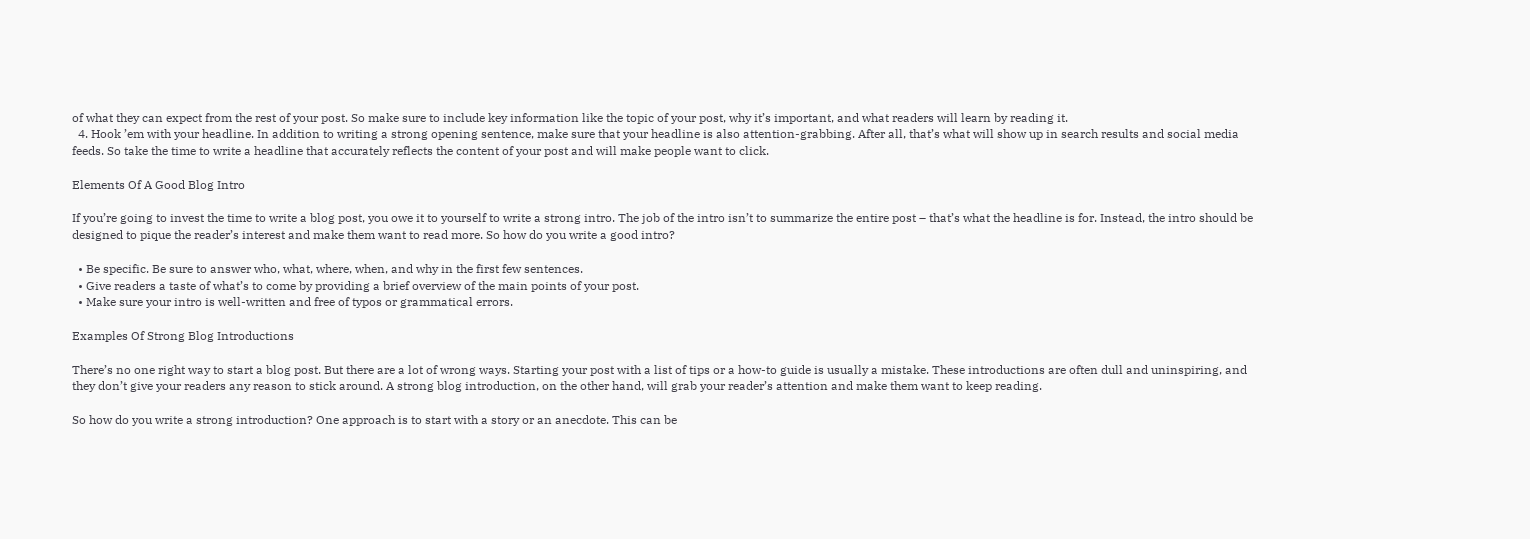of what they can expect from the rest of your post. So make sure to include key information like the topic of your post, why it’s important, and what readers will learn by reading it.
  4. Hook ’em with your headline. In addition to writing a strong opening sentence, make sure that your headline is also attention-grabbing. After all, that’s what will show up in search results and social media feeds. So take the time to write a headline that accurately reflects the content of your post and will make people want to click.

Elements Of A Good Blog Intro

If you’re going to invest the time to write a blog post, you owe it to yourself to write a strong intro. The job of the intro isn’t to summarize the entire post – that’s what the headline is for. Instead, the intro should be designed to pique the reader’s interest and make them want to read more. So how do you write a good intro?

  • Be specific. Be sure to answer who, what, where, when, and why in the first few sentences.
  • Give readers a taste of what’s to come by providing a brief overview of the main points of your post.
  • Make sure your intro is well-written and free of typos or grammatical errors.

Examples Of Strong Blog Introductions

There’s no one right way to start a blog post. But there are a lot of wrong ways. Starting your post with a list of tips or a how-to guide is usually a mistake. These introductions are often dull and uninspiring, and they don’t give your readers any reason to stick around. A strong blog introduction, on the other hand, will grab your reader’s attention and make them want to keep reading.

So how do you write a strong introduction? One approach is to start with a story or an anecdote. This can be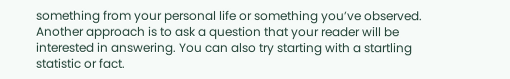something from your personal life or something you’ve observed. Another approach is to ask a question that your reader will be interested in answering. You can also try starting with a startling statistic or fact.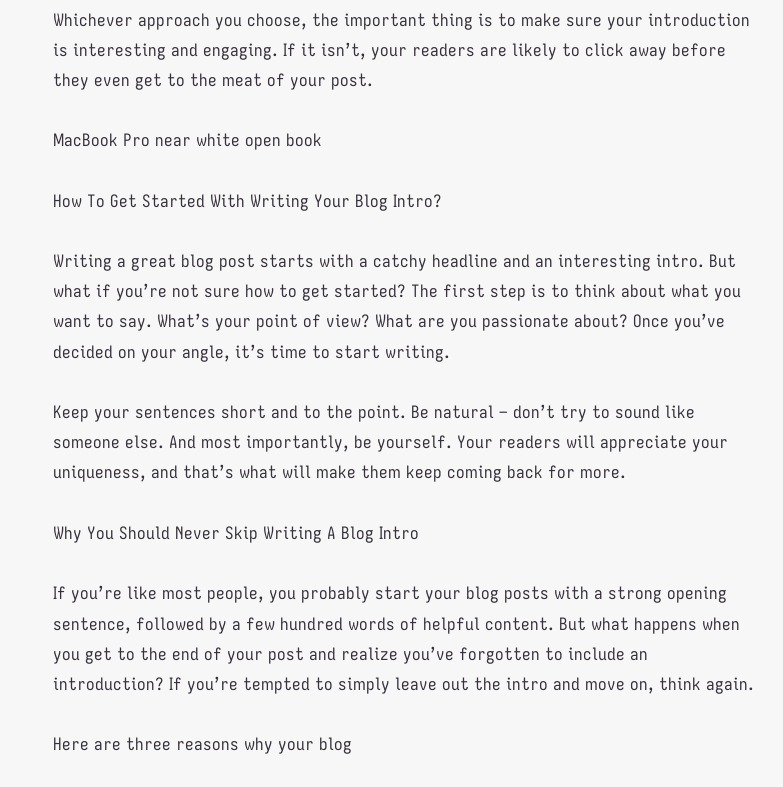Whichever approach you choose, the important thing is to make sure your introduction is interesting and engaging. If it isn’t, your readers are likely to click away before they even get to the meat of your post.

MacBook Pro near white open book

How To Get Started With Writing Your Blog Intro?

Writing a great blog post starts with a catchy headline and an interesting intro. But what if you’re not sure how to get started? The first step is to think about what you want to say. What’s your point of view? What are you passionate about? Once you’ve decided on your angle, it’s time to start writing.

Keep your sentences short and to the point. Be natural – don’t try to sound like someone else. And most importantly, be yourself. Your readers will appreciate your uniqueness, and that’s what will make them keep coming back for more.

Why You Should Never Skip Writing A Blog Intro

If you’re like most people, you probably start your blog posts with a strong opening sentence, followed by a few hundred words of helpful content. But what happens when you get to the end of your post and realize you’ve forgotten to include an introduction? If you’re tempted to simply leave out the intro and move on, think again.

Here are three reasons why your blog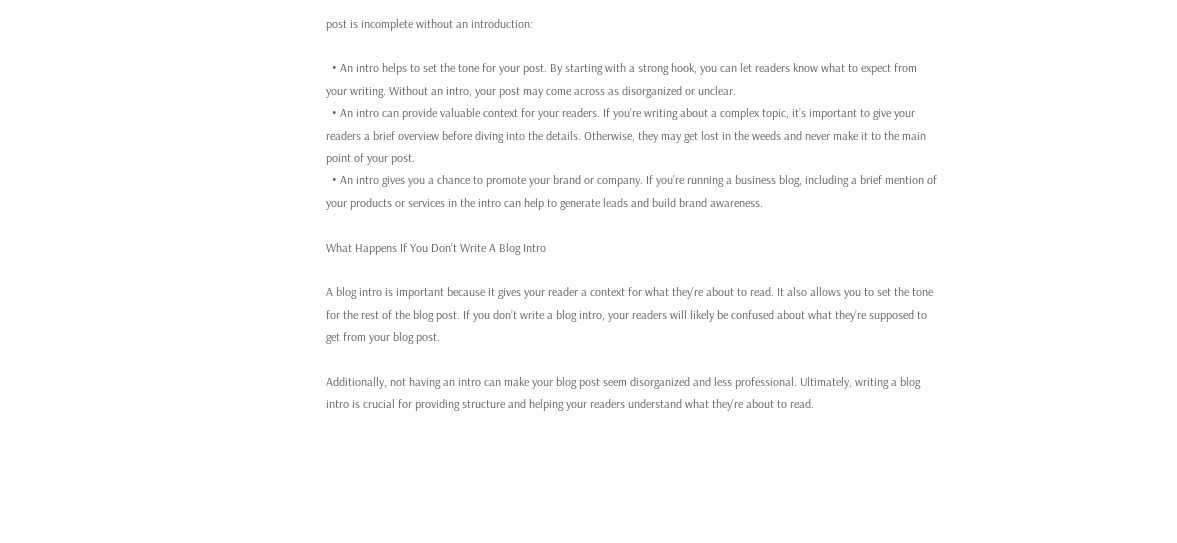post is incomplete without an introduction:

  • An intro helps to set the tone for your post. By starting with a strong hook, you can let readers know what to expect from your writing. Without an intro, your post may come across as disorganized or unclear.
  • An intro can provide valuable context for your readers. If you’re writing about a complex topic, it’s important to give your readers a brief overview before diving into the details. Otherwise, they may get lost in the weeds and never make it to the main point of your post.
  • An intro gives you a chance to promote your brand or company. If you’re running a business blog, including a brief mention of your products or services in the intro can help to generate leads and build brand awareness.

What Happens If You Don’t Write A Blog Intro

A blog intro is important because it gives your reader a context for what they’re about to read. It also allows you to set the tone for the rest of the blog post. If you don’t write a blog intro, your readers will likely be confused about what they’re supposed to get from your blog post.

Additionally, not having an intro can make your blog post seem disorganized and less professional. Ultimately, writing a blog intro is crucial for providing structure and helping your readers understand what they’re about to read.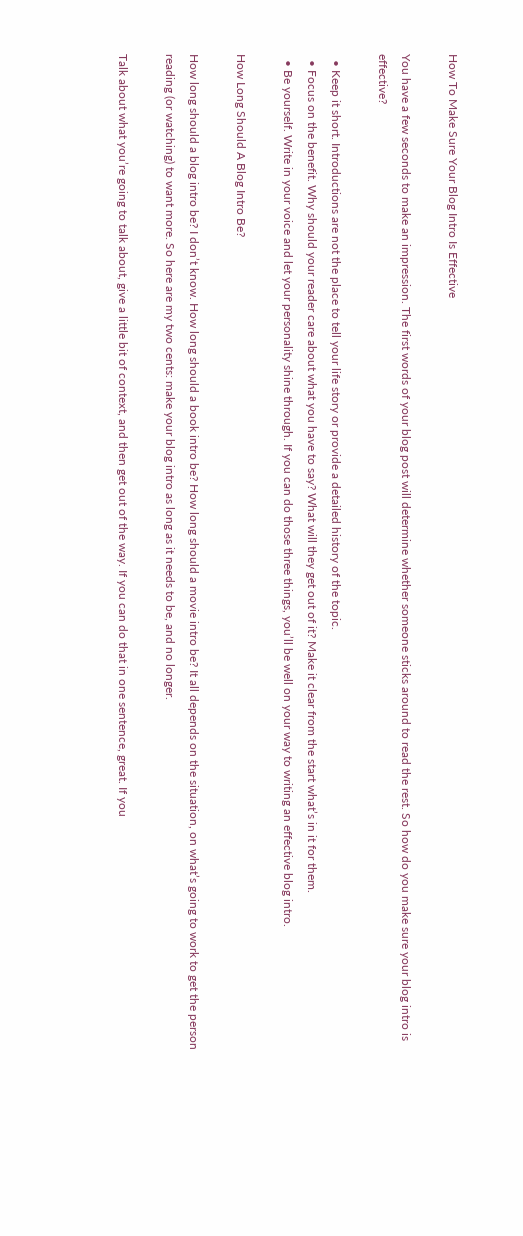How To Make Sure Your Blog Intro Is Effective

You have a few seconds to make an impression. The first words of your blog post will determine whether someone sticks around to read the rest. So how do you make sure your blog intro is effective?

  • Keep it short. Introductions are not the place to tell your life story or provide a detailed history of the topic.
  • Focus on the benefit. Why should your reader care about what you have to say? What will they get out of it? Make it clear from the start what’s in it for them.
  • Be yourself. Write in your voice and let your personality shine through. If you can do those three things, you’ll be well on your way to writing an effective blog intro.

How Long Should A Blog Intro Be?

How long should a blog intro be? I don’t know. How long should a book intro be? How long should a movie intro be? It all depends on the situation, on what’s going to work to get the person reading (or watching) to want more. So here are my two cents: make your blog intro as long as it needs to be, and no longer.

Talk about what you’re going to talk about, give a little bit of context, and then get out of the way. If you can do that in one sentence, great. If you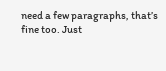need a few paragraphs, that’s fine too. Just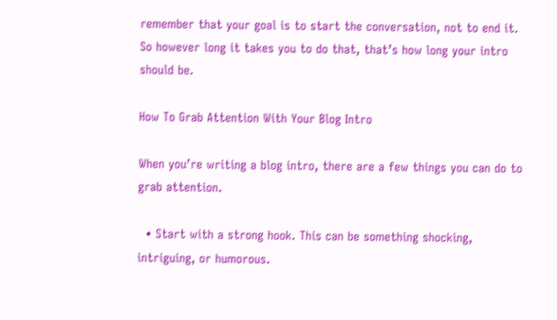remember that your goal is to start the conversation, not to end it. So however long it takes you to do that, that’s how long your intro should be.

How To Grab Attention With Your Blog Intro

When you’re writing a blog intro, there are a few things you can do to grab attention.

  • Start with a strong hook. This can be something shocking, intriguing, or humorous.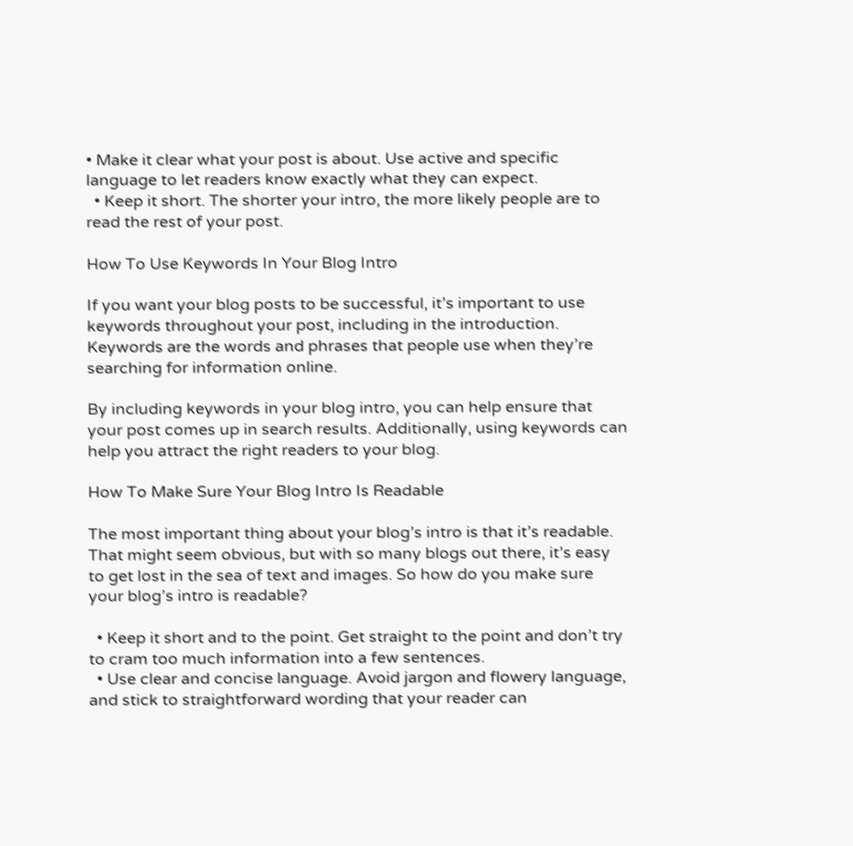• Make it clear what your post is about. Use active and specific language to let readers know exactly what they can expect.
  • Keep it short. The shorter your intro, the more likely people are to read the rest of your post.

How To Use Keywords In Your Blog Intro

If you want your blog posts to be successful, it’s important to use keywords throughout your post, including in the introduction. Keywords are the words and phrases that people use when they’re searching for information online.

By including keywords in your blog intro, you can help ensure that your post comes up in search results. Additionally, using keywords can help you attract the right readers to your blog.

How To Make Sure Your Blog Intro Is Readable

The most important thing about your blog’s intro is that it’s readable. That might seem obvious, but with so many blogs out there, it’s easy to get lost in the sea of text and images. So how do you make sure your blog’s intro is readable?

  • Keep it short and to the point. Get straight to the point and don’t try to cram too much information into a few sentences.
  • Use clear and concise language. Avoid jargon and flowery language, and stick to straightforward wording that your reader can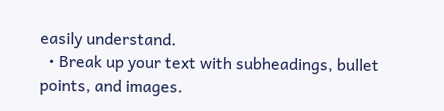easily understand.
  • Break up your text with subheadings, bullet points, and images.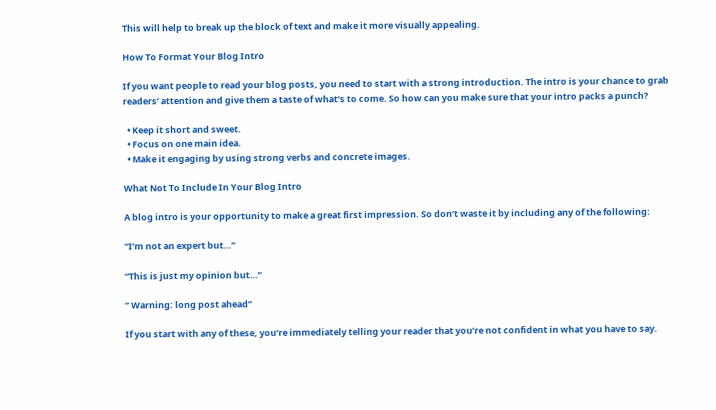This will help to break up the block of text and make it more visually appealing.

How To Format Your Blog Intro

If you want people to read your blog posts, you need to start with a strong introduction. The intro is your chance to grab readers’ attention and give them a taste of what’s to come. So how can you make sure that your intro packs a punch?

  • Keep it short and sweet.
  • Focus on one main idea.
  • Make it engaging by using strong verbs and concrete images.

What Not To Include In Your Blog Intro

A blog intro is your opportunity to make a great first impression. So don’t waste it by including any of the following:

“I’m not an expert but…”

“This is just my opinion but…”

” Warning: long post ahead”

If you start with any of these, you’re immediately telling your reader that you’re not confident in what you have to say.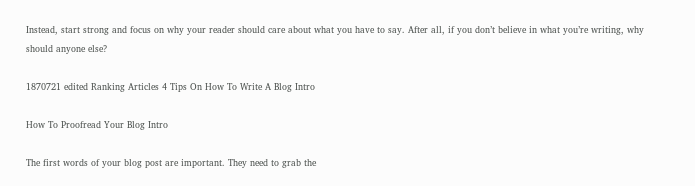Instead, start strong and focus on why your reader should care about what you have to say. After all, if you don’t believe in what you’re writing, why should anyone else?

1870721 edited Ranking Articles 4 Tips On How To Write A Blog Intro

How To Proofread Your Blog Intro

The first words of your blog post are important. They need to grab the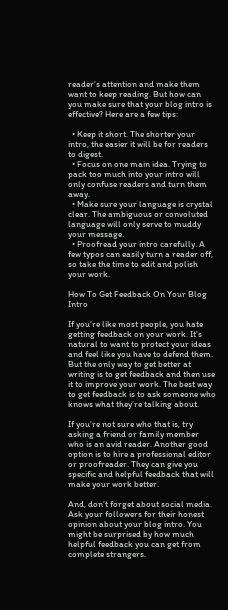reader’s attention and make them want to keep reading. But how can you make sure that your blog intro is effective? Here are a few tips:

  • Keep it short. The shorter your intro, the easier it will be for readers to digest.
  • Focus on one main idea. Trying to pack too much into your intro will only confuse readers and turn them away.
  • Make sure your language is crystal clear. The ambiguous or convoluted language will only serve to muddy your message.
  • Proofread your intro carefully. A few typos can easily turn a reader off, so take the time to edit and polish your work.

How To Get Feedback On Your Blog Intro

If you’re like most people, you hate getting feedback on your work. It’s natural to want to protect your ideas and feel like you have to defend them. But the only way to get better at writing is to get feedback and then use it to improve your work. The best way to get feedback is to ask someone who knows what they’re talking about.

If you’re not sure who that is, try asking a friend or family member who is an avid reader. Another good option is to hire a professional editor or proofreader. They can give you specific and helpful feedback that will make your work better.

And, don’t forget about social media. Ask your followers for their honest opinion about your blog intro. You might be surprised by how much helpful feedback you can get from complete strangers.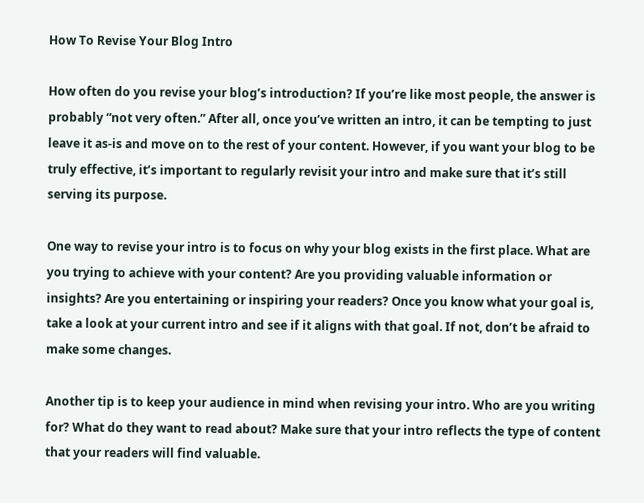How To Revise Your Blog Intro

How often do you revise your blog’s introduction? If you’re like most people, the answer is probably “not very often.” After all, once you’ve written an intro, it can be tempting to just leave it as-is and move on to the rest of your content. However, if you want your blog to be truly effective, it’s important to regularly revisit your intro and make sure that it’s still serving its purpose.

One way to revise your intro is to focus on why your blog exists in the first place. What are you trying to achieve with your content? Are you providing valuable information or insights? Are you entertaining or inspiring your readers? Once you know what your goal is, take a look at your current intro and see if it aligns with that goal. If not, don’t be afraid to make some changes.

Another tip is to keep your audience in mind when revising your intro. Who are you writing for? What do they want to read about? Make sure that your intro reflects the type of content that your readers will find valuable.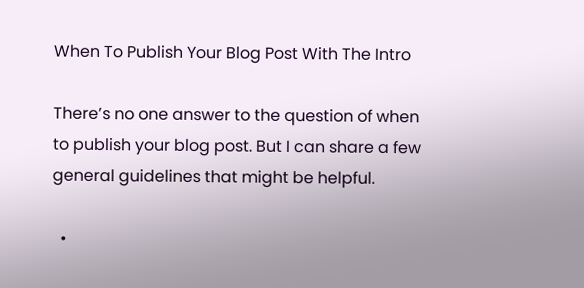When To Publish Your Blog Post With The Intro

There’s no one answer to the question of when to publish your blog post. But I can share a few general guidelines that might be helpful.

  •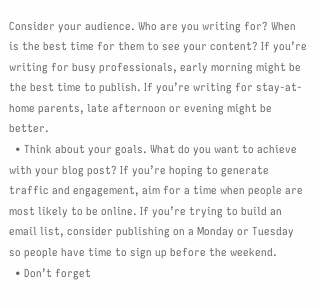Consider your audience. Who are you writing for? When is the best time for them to see your content? If you’re writing for busy professionals, early morning might be the best time to publish. If you’re writing for stay-at-home parents, late afternoon or evening might be better.
  • Think about your goals. What do you want to achieve with your blog post? If you’re hoping to generate traffic and engagement, aim for a time when people are most likely to be online. If you’re trying to build an email list, consider publishing on a Monday or Tuesday so people have time to sign up before the weekend.
  • Don’t forget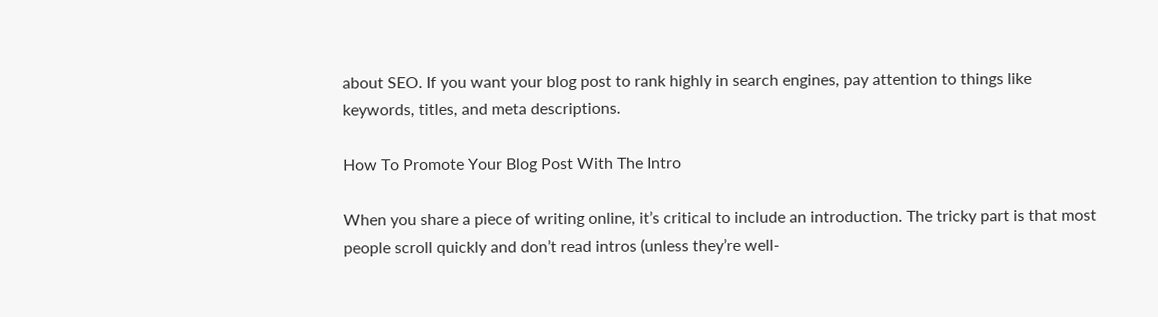about SEO. If you want your blog post to rank highly in search engines, pay attention to things like keywords, titles, and meta descriptions.

How To Promote Your Blog Post With The Intro

When you share a piece of writing online, it’s critical to include an introduction. The tricky part is that most people scroll quickly and don’t read intros (unless they’re well-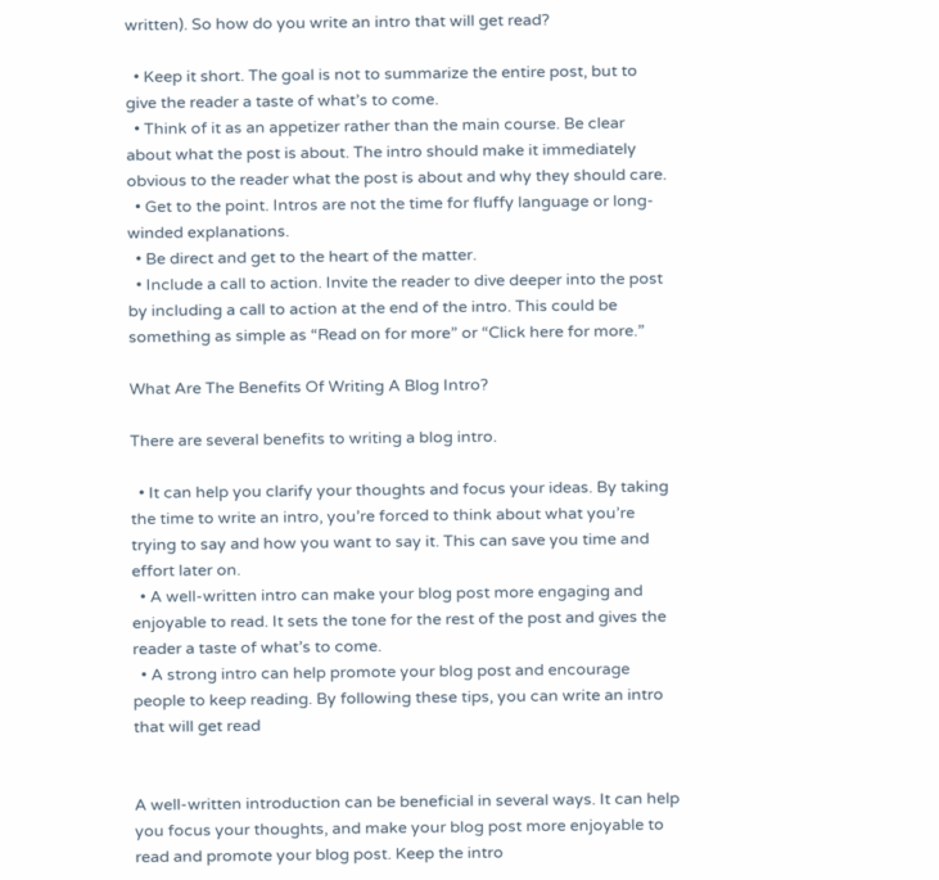written). So how do you write an intro that will get read?

  • Keep it short. The goal is not to summarize the entire post, but to give the reader a taste of what’s to come.
  • Think of it as an appetizer rather than the main course. Be clear about what the post is about. The intro should make it immediately obvious to the reader what the post is about and why they should care.
  • Get to the point. Intros are not the time for fluffy language or long-winded explanations.
  • Be direct and get to the heart of the matter.
  • Include a call to action. Invite the reader to dive deeper into the post by including a call to action at the end of the intro. This could be something as simple as “Read on for more” or “Click here for more.”

What Are The Benefits Of Writing A Blog Intro?

There are several benefits to writing a blog intro.

  • It can help you clarify your thoughts and focus your ideas. By taking the time to write an intro, you’re forced to think about what you’re trying to say and how you want to say it. This can save you time and effort later on.
  • A well-written intro can make your blog post more engaging and enjoyable to read. It sets the tone for the rest of the post and gives the reader a taste of what’s to come.
  • A strong intro can help promote your blog post and encourage people to keep reading. By following these tips, you can write an intro that will get read


A well-written introduction can be beneficial in several ways. It can help you focus your thoughts, and make your blog post more enjoyable to read and promote your blog post. Keep the intro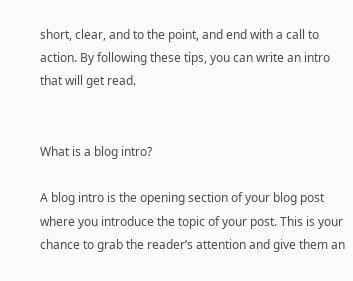short, clear, and to the point, and end with a call to action. By following these tips, you can write an intro that will get read.


What is a blog intro?

A blog intro is the opening section of your blog post where you introduce the topic of your post. This is your chance to grab the reader’s attention and give them an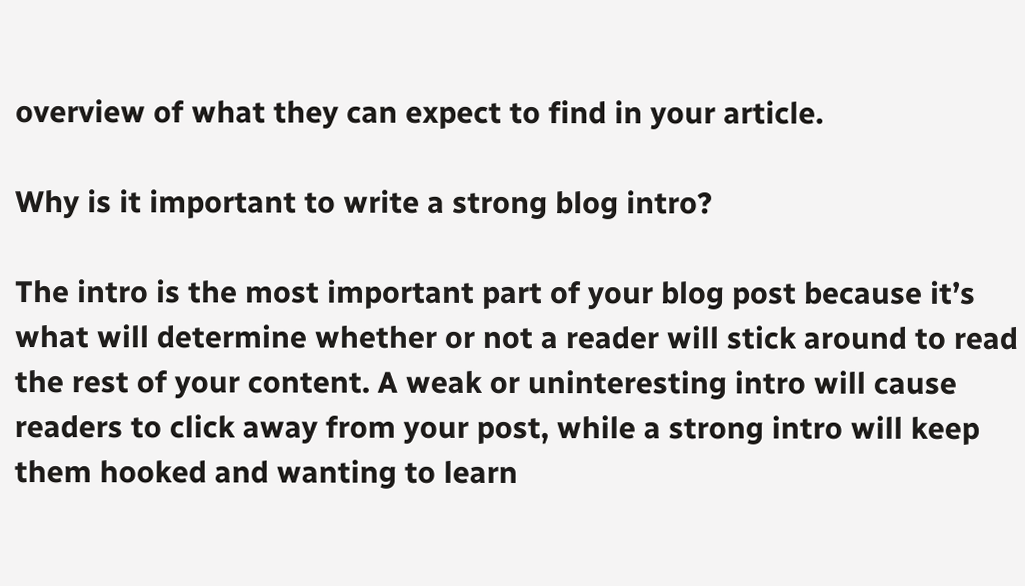overview of what they can expect to find in your article.

Why is it important to write a strong blog intro?

The intro is the most important part of your blog post because it’s what will determine whether or not a reader will stick around to read the rest of your content. A weak or uninteresting intro will cause readers to click away from your post, while a strong intro will keep them hooked and wanting to learn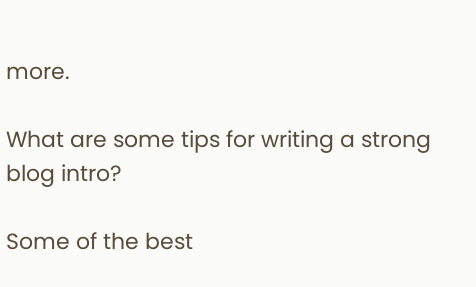more.

What are some tips for writing a strong blog intro?

Some of the best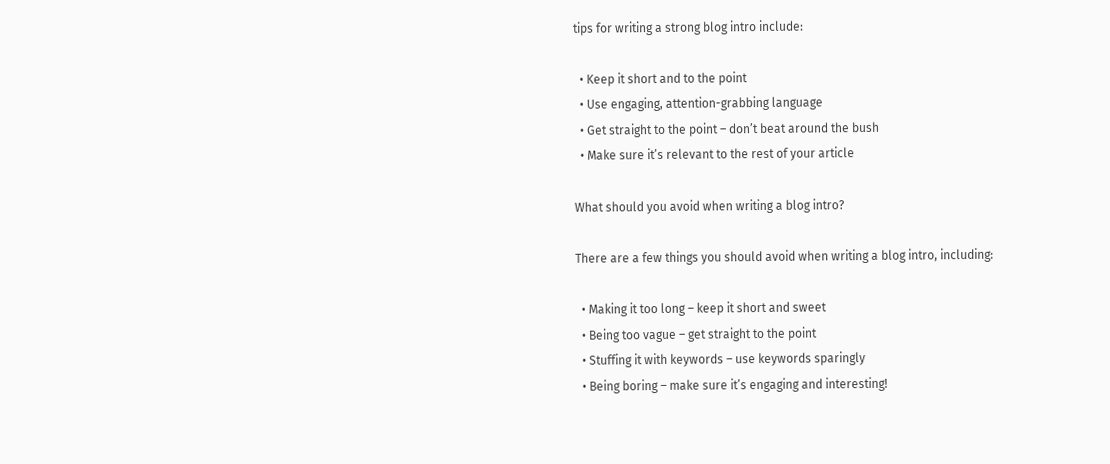tips for writing a strong blog intro include:

  • Keep it short and to the point
  • Use engaging, attention-grabbing language
  • Get straight to the point – don’t beat around the bush
  • Make sure it’s relevant to the rest of your article

What should you avoid when writing a blog intro?

There are a few things you should avoid when writing a blog intro, including:

  • Making it too long – keep it short and sweet
  • Being too vague – get straight to the point
  • Stuffing it with keywords – use keywords sparingly
  • Being boring – make sure it’s engaging and interesting!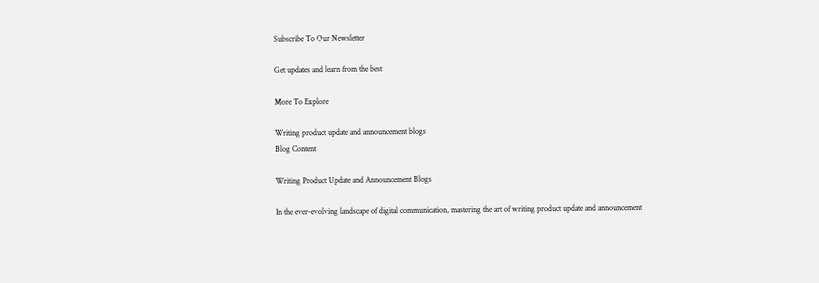Subscribe To Our Newsletter

Get updates and learn from the best

More To Explore

Writing product update and announcement blogs
Blog Content

Writing Product Update and Announcement Blogs

In the ever-evolving landscape of digital communication, mastering the art of writing product update and announcement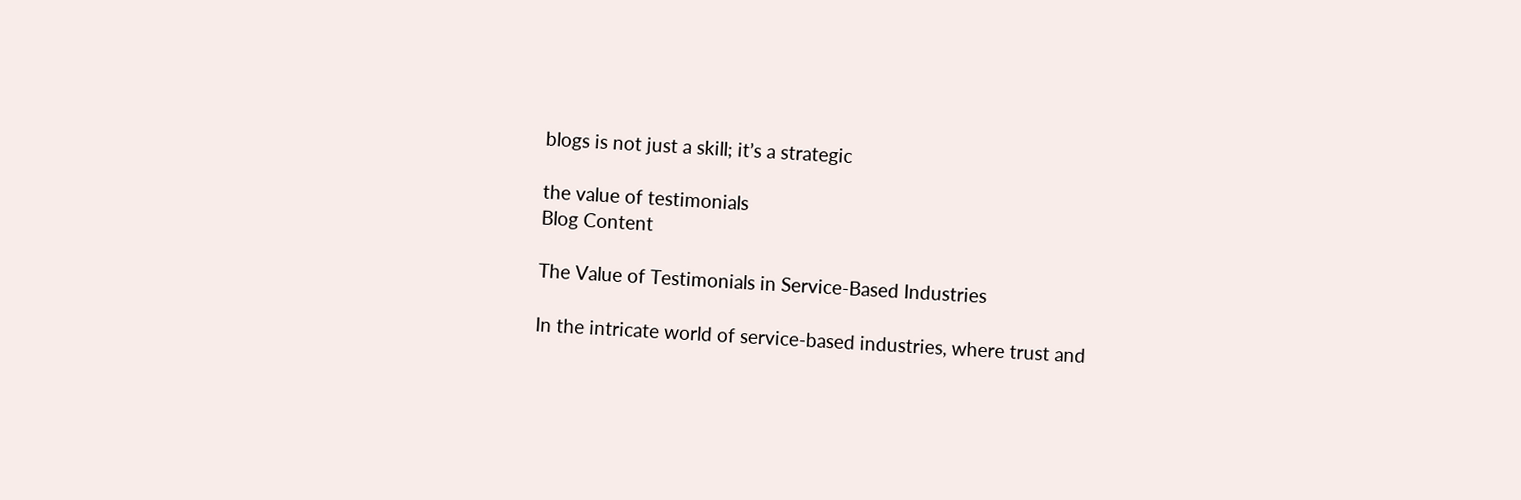blogs is not just a skill; it’s a strategic

the value of testimonials
Blog Content

The Value of Testimonials in Service-Based Industries

In the intricate world of service-based industries, where trust and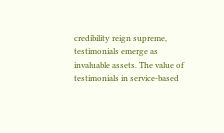credibility reign supreme, testimonials emerge as invaluable assets. The value of testimonials in service-based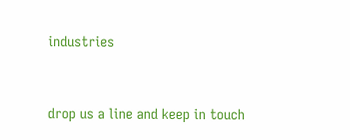industries


drop us a line and keep in touch